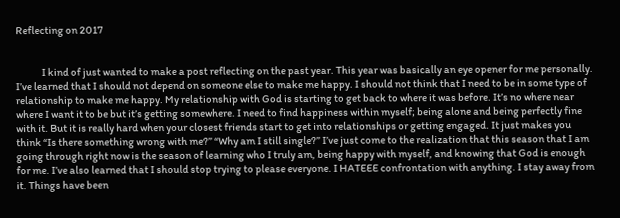Reflecting on 2017


             I kind of just wanted to make a post reflecting on the past year. This year was basically an eye opener for me personally. I’ve learned that I should not depend on someone else to make me happy. I should not think that I need to be in some type of relationship to make me happy. My relationship with God is starting to get back to where it was before. It’s no where near where I want it to be but it’s getting somewhere. I need to find happiness within myself; being alone and being perfectly fine with it. But it is really hard when your closest friends start to get into relationships or getting engaged. It just makes you think “Is there something wrong with me?” “Why am I still single?” I’ve just come to the realization that this season that I am going through right now is the season of learning who I truly am, being happy with myself, and knowing that God is enough for me. I’ve also learned that I should stop trying to please everyone. I HATEEE confrontation with anything. I stay away from it. Things have been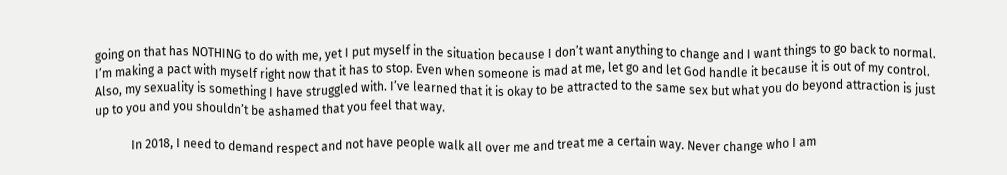going on that has NOTHING to do with me, yet I put myself in the situation because I don’t want anything to change and I want things to go back to normal. I’m making a pact with myself right now that it has to stop. Even when someone is mad at me, let go and let God handle it because it is out of my control. Also, my sexuality is something I have struggled with. I’ve learned that it is okay to be attracted to the same sex but what you do beyond attraction is just up to you and you shouldn’t be ashamed that you feel that way.

            In 2018, I need to demand respect and not have people walk all over me and treat me a certain way. Never change who I am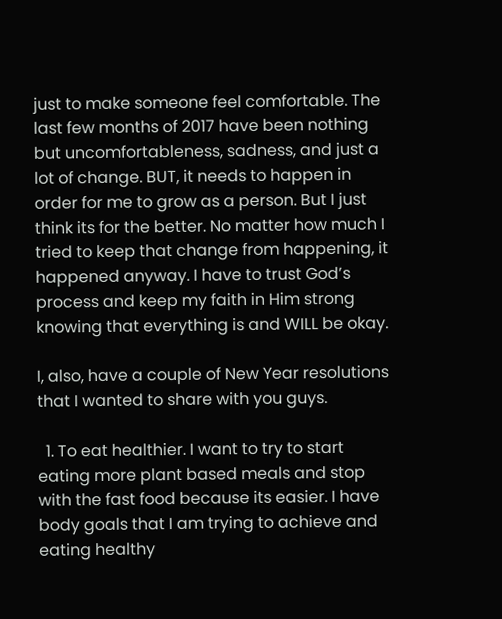just to make someone feel comfortable. The last few months of 2017 have been nothing but uncomfortableness, sadness, and just a lot of change. BUT, it needs to happen in order for me to grow as a person. But I just think its for the better. No matter how much I tried to keep that change from happening, it happened anyway. I have to trust God’s process and keep my faith in Him strong knowing that everything is and WILL be okay.

I, also, have a couple of New Year resolutions that I wanted to share with you guys.

  1. To eat healthier. I want to try to start eating more plant based meals and stop with the fast food because its easier. I have body goals that I am trying to achieve and eating healthy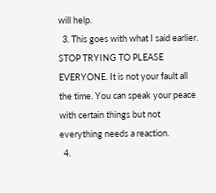will help.
  3. This goes with what I said earlier. STOP TRYING TO PLEASE EVERYONE. It is not your fault all the time. You can speak your peace with certain things but not everything needs a reaction.
  4.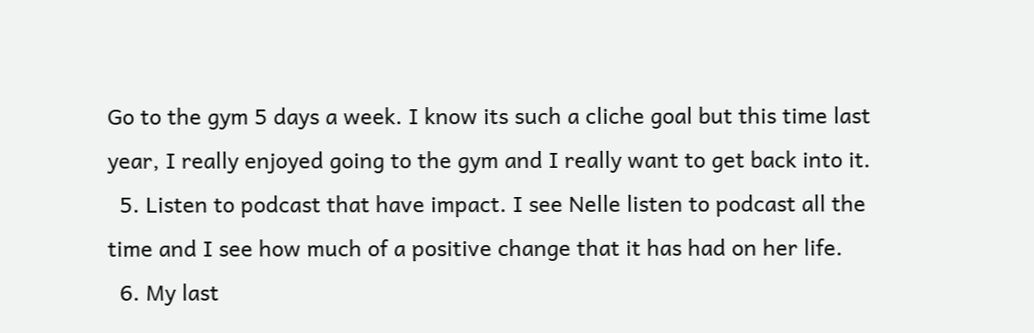Go to the gym 5 days a week. I know its such a cliche goal but this time last year, I really enjoyed going to the gym and I really want to get back into it.
  5. Listen to podcast that have impact. I see Nelle listen to podcast all the time and I see how much of a positive change that it has had on her life.
  6. My last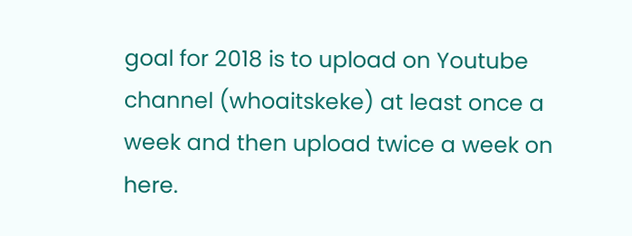goal for 2018 is to upload on Youtube channel (whoaitskeke) at least once a week and then upload twice a week on here.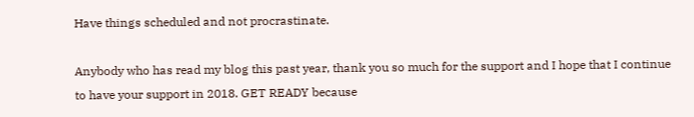Have things scheduled and not procrastinate.

Anybody who has read my blog this past year, thank you so much for the support and I hope that I continue to have your support in 2018. GET READY because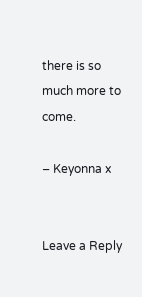there is so much more to come.

– Keyonna x


Leave a Reply